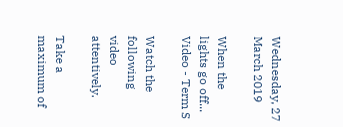Wednesday, 27 March 2019

When the lights go off... Video - Term S

Watch the following video attentively.

Take a maximum of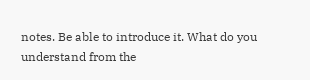notes. Be able to introduce it. What do you understand from the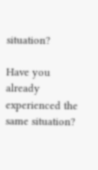situation?

Have you already experienced the same situation?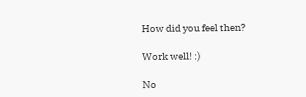How did you feel then?

Work well! :)

No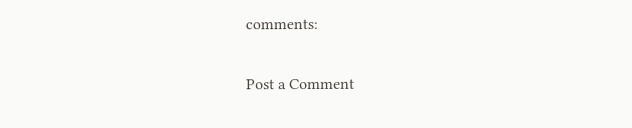comments:

Post a Comment